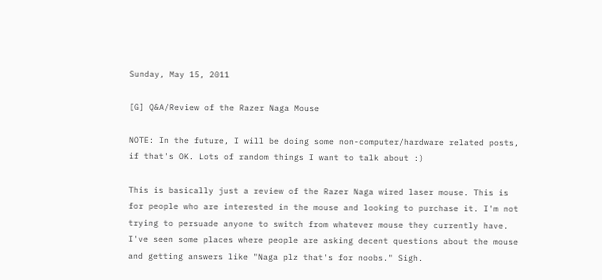Sunday, May 15, 2011

[G] Q&A/Review of the Razer Naga Mouse

NOTE: In the future, I will be doing some non-computer/hardware related posts, if that's OK. Lots of random things I want to talk about :)

This is basically just a review of the Razer Naga wired laser mouse. This is for people who are interested in the mouse and looking to purchase it. I'm not trying to persuade anyone to switch from whatever mouse they currently have. I've seen some places where people are asking decent questions about the mouse and getting answers like "Naga plz that's for noobs." Sigh.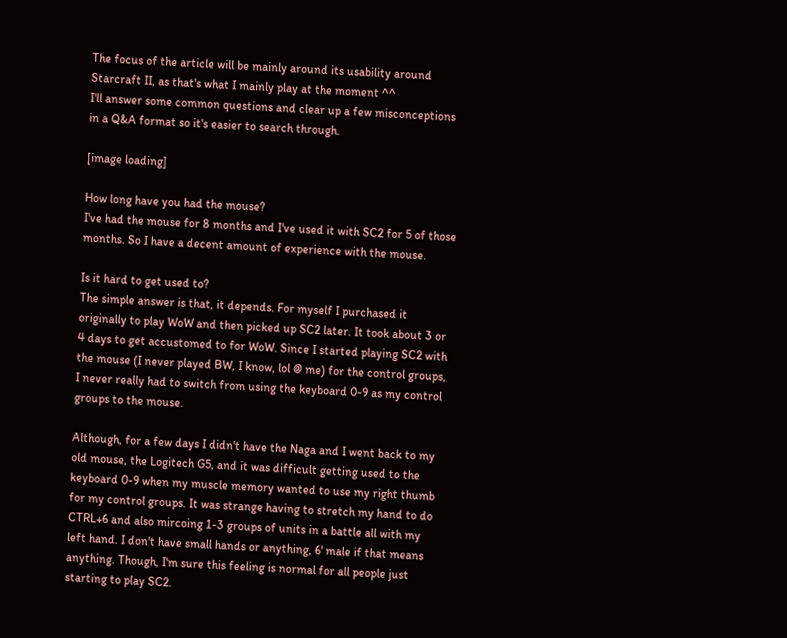The focus of the article will be mainly around its usability around Starcraft II, as that's what I mainly play at the moment ^^
I'll answer some common questions and clear up a few misconceptions in a Q&A format so it's easier to search through.

[image loading]

How long have you had the mouse?
I've had the mouse for 8 months and I've used it with SC2 for 5 of those months. So I have a decent amount of experience with the mouse.

Is it hard to get used to?
The simple answer is that, it depends. For myself I purchased it originally to play WoW and then picked up SC2 later. It took about 3 or 4 days to get accustomed to for WoW. Since I started playing SC2 with the mouse (I never played BW, I know, lol @ me) for the control groups, I never really had to switch from using the keyboard 0-9 as my control groups to the mouse.

Although, for a few days I didn't have the Naga and I went back to my old mouse, the Logitech G5, and it was difficult getting used to the keyboard 0-9 when my muscle memory wanted to use my right thumb for my control groups. It was strange having to stretch my hand to do CTRL+6 and also mircoing 1-3 groups of units in a battle all with my left hand. I don't have small hands or anything, 6' male if that means anything. Though, I'm sure this feeling is normal for all people just starting to play SC2.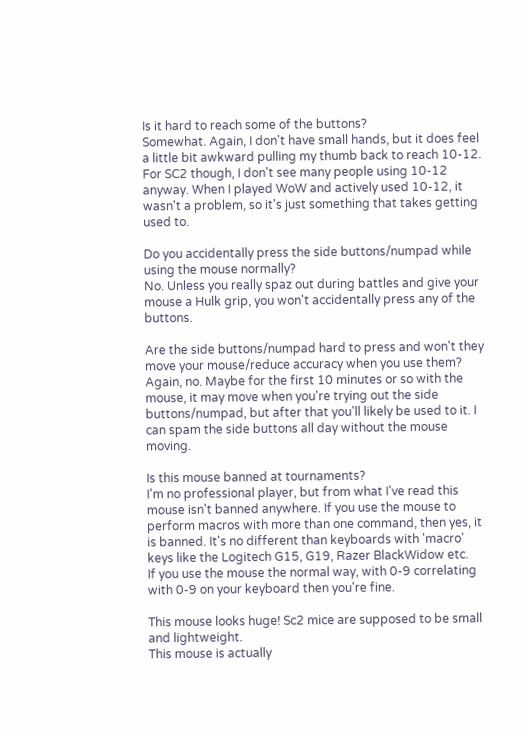Is it hard to reach some of the buttons?
Somewhat. Again, I don't have small hands, but it does feel a little bit awkward pulling my thumb back to reach 10-12. For SC2 though, I don't see many people using 10-12 anyway. When I played WoW and actively used 10-12, it wasn't a problem, so it's just something that takes getting used to.

Do you accidentally press the side buttons/numpad while using the mouse normally?
No. Unless you really spaz out during battles and give your mouse a Hulk grip, you won't accidentally press any of the buttons.

Are the side buttons/numpad hard to press and won't they move your mouse/reduce accuracy when you use them?
Again, no. Maybe for the first 10 minutes or so with the mouse, it may move when you're trying out the side buttons/numpad, but after that you'll likely be used to it. I can spam the side buttons all day without the mouse moving.

Is this mouse banned at tournaments?
I'm no professional player, but from what I've read this mouse isn't banned anywhere. If you use the mouse to perform macros with more than one command, then yes, it is banned. It's no different than keyboards with 'macro' keys like the Logitech G15, G19, Razer BlackWidow etc.
If you use the mouse the normal way, with 0-9 correlating with 0-9 on your keyboard then you're fine.

This mouse looks huge! Sc2 mice are supposed to be small and lightweight.
This mouse is actually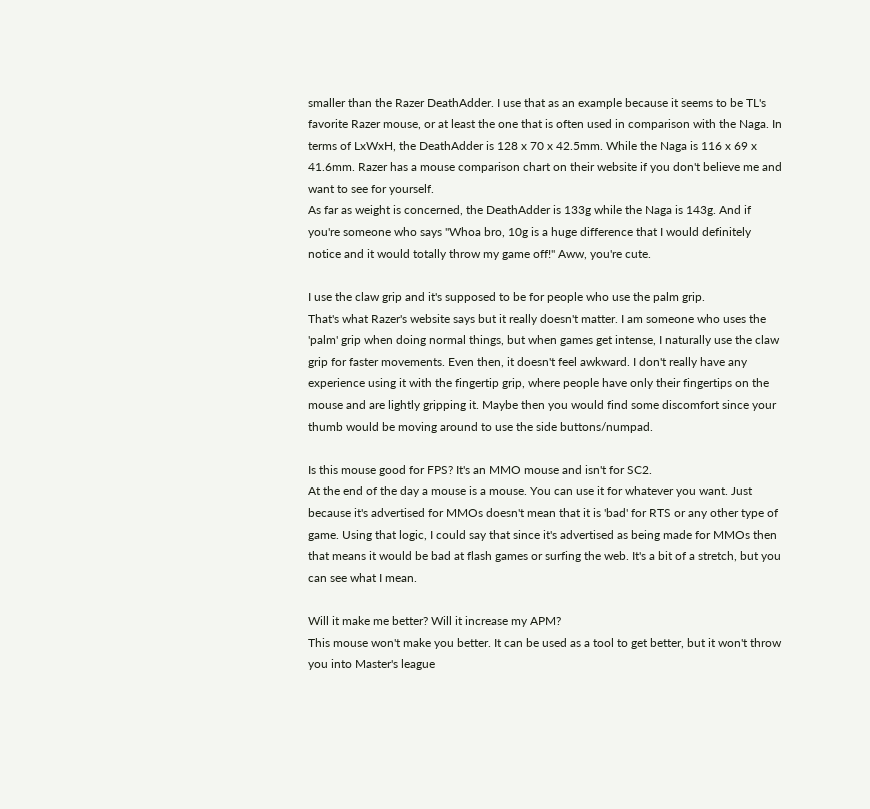smaller than the Razer DeathAdder. I use that as an example because it seems to be TL's favorite Razer mouse, or at least the one that is often used in comparison with the Naga. In terms of LxWxH, the DeathAdder is 128 x 70 x 42.5mm. While the Naga is 116 x 69 x 41.6mm. Razer has a mouse comparison chart on their website if you don't believe me and want to see for yourself.
As far as weight is concerned, the DeathAdder is 133g while the Naga is 143g. And if you're someone who says "Whoa bro, 10g is a huge difference that I would definitely notice and it would totally throw my game off!" Aww, you're cute.

I use the claw grip and it's supposed to be for people who use the palm grip.
That's what Razer's website says but it really doesn't matter. I am someone who uses the 'palm' grip when doing normal things, but when games get intense, I naturally use the claw grip for faster movements. Even then, it doesn't feel awkward. I don't really have any experience using it with the fingertip grip, where people have only their fingertips on the mouse and are lightly gripping it. Maybe then you would find some discomfort since your thumb would be moving around to use the side buttons/numpad.

Is this mouse good for FPS? It's an MMO mouse and isn't for SC2.
At the end of the day a mouse is a mouse. You can use it for whatever you want. Just because it's advertised for MMOs doesn't mean that it is 'bad' for RTS or any other type of game. Using that logic, I could say that since it's advertised as being made for MMOs then that means it would be bad at flash games or surfing the web. It's a bit of a stretch, but you can see what I mean.

Will it make me better? Will it increase my APM?
This mouse won't make you better. It can be used as a tool to get better, but it won't throw you into Master's league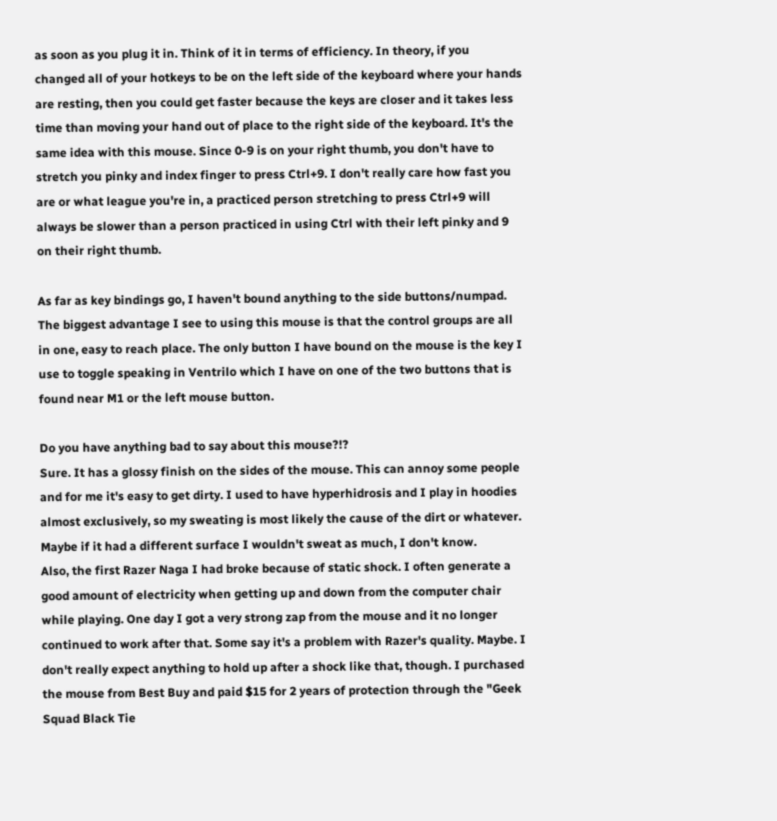as soon as you plug it in. Think of it in terms of efficiency. In theory, if you changed all of your hotkeys to be on the left side of the keyboard where your hands are resting, then you could get faster because the keys are closer and it takes less time than moving your hand out of place to the right side of the keyboard. It's the same idea with this mouse. Since 0-9 is on your right thumb, you don't have to stretch you pinky and index finger to press Ctrl+9. I don't really care how fast you are or what league you're in, a practiced person stretching to press Ctrl+9 will always be slower than a person practiced in using Ctrl with their left pinky and 9 on their right thumb.

As far as key bindings go, I haven't bound anything to the side buttons/numpad. The biggest advantage I see to using this mouse is that the control groups are all in one, easy to reach place. The only button I have bound on the mouse is the key I use to toggle speaking in Ventrilo which I have on one of the two buttons that is found near M1 or the left mouse button.

Do you have anything bad to say about this mouse?!?
Sure. It has a glossy finish on the sides of the mouse. This can annoy some people and for me it's easy to get dirty. I used to have hyperhidrosis and I play in hoodies almost exclusively, so my sweating is most likely the cause of the dirt or whatever. Maybe if it had a different surface I wouldn't sweat as much, I don't know.
Also, the first Razer Naga I had broke because of static shock. I often generate a good amount of electricity when getting up and down from the computer chair while playing. One day I got a very strong zap from the mouse and it no longer continued to work after that. Some say it's a problem with Razer's quality. Maybe. I don't really expect anything to hold up after a shock like that, though. I purchased the mouse from Best Buy and paid $15 for 2 years of protection through the "Geek Squad Black Tie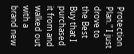Protection Plan." I just drove to the Best Buy that I purchased it from and walked out with a brand new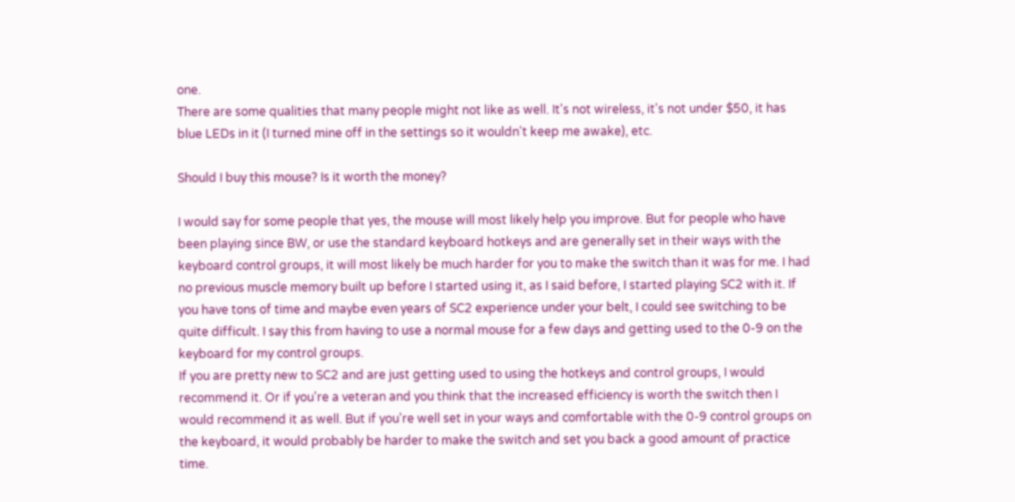one.
There are some qualities that many people might not like as well. It's not wireless, it's not under $50, it has blue LEDs in it (I turned mine off in the settings so it wouldn't keep me awake), etc.

Should I buy this mouse? Is it worth the money?

I would say for some people that yes, the mouse will most likely help you improve. But for people who have been playing since BW, or use the standard keyboard hotkeys and are generally set in their ways with the keyboard control groups, it will most likely be much harder for you to make the switch than it was for me. I had no previous muscle memory built up before I started using it, as I said before, I started playing SC2 with it. If you have tons of time and maybe even years of SC2 experience under your belt, I could see switching to be quite difficult. I say this from having to use a normal mouse for a few days and getting used to the 0-9 on the keyboard for my control groups.
If you are pretty new to SC2 and are just getting used to using the hotkeys and control groups, I would recommend it. Or if you're a veteran and you think that the increased efficiency is worth the switch then I would recommend it as well. But if you're well set in your ways and comfortable with the 0-9 control groups on the keyboard, it would probably be harder to make the switch and set you back a good amount of practice time.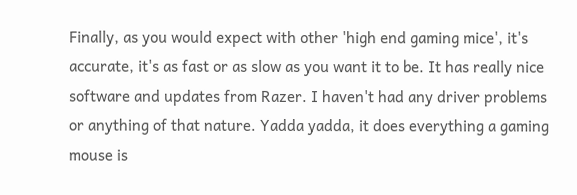Finally, as you would expect with other 'high end gaming mice', it's accurate, it's as fast or as slow as you want it to be. It has really nice software and updates from Razer. I haven't had any driver problems or anything of that nature. Yadda yadda, it does everything a gaming mouse is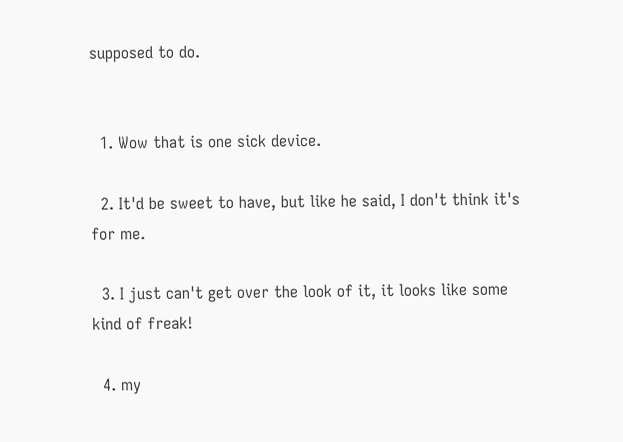supposed to do.


  1. Wow that is one sick device.

  2. It'd be sweet to have, but like he said, I don't think it's for me.

  3. I just can't get over the look of it, it looks like some kind of freak!

  4. my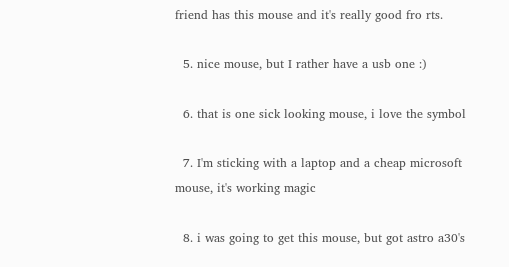friend has this mouse and it's really good fro rts.

  5. nice mouse, but I rather have a usb one :)

  6. that is one sick looking mouse, i love the symbol

  7. I'm sticking with a laptop and a cheap microsoft mouse, it's working magic

  8. i was going to get this mouse, but got astro a30's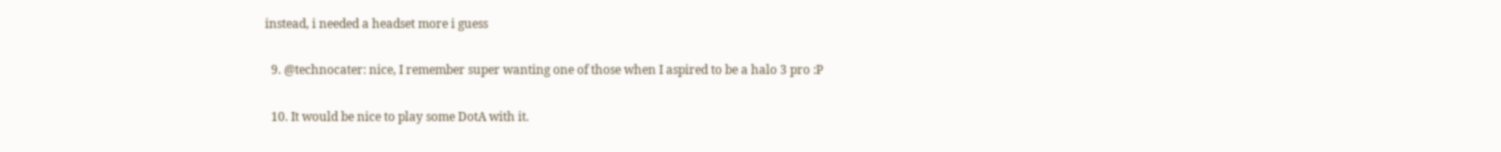instead, i needed a headset more i guess

  9. @technocater: nice, I remember super wanting one of those when I aspired to be a halo 3 pro :P

  10. It would be nice to play some DotA with it.